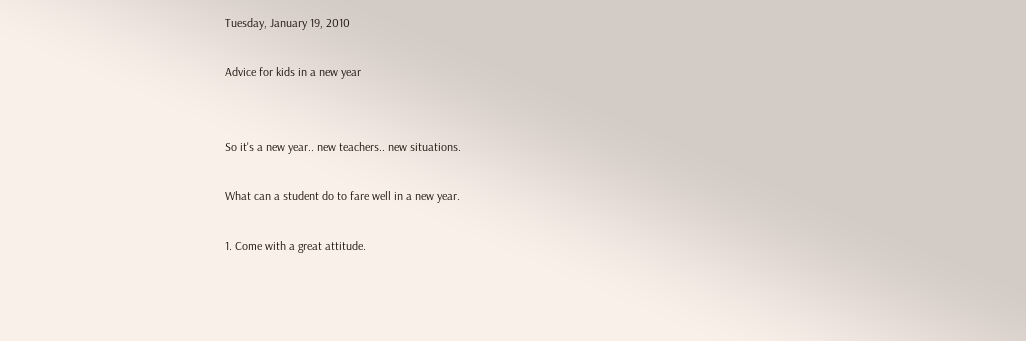Tuesday, January 19, 2010

Advice for kids in a new year


So it's a new year.. new teachers.. new situations.

What can a student do to fare well in a new year.

1. Come with a great attitude.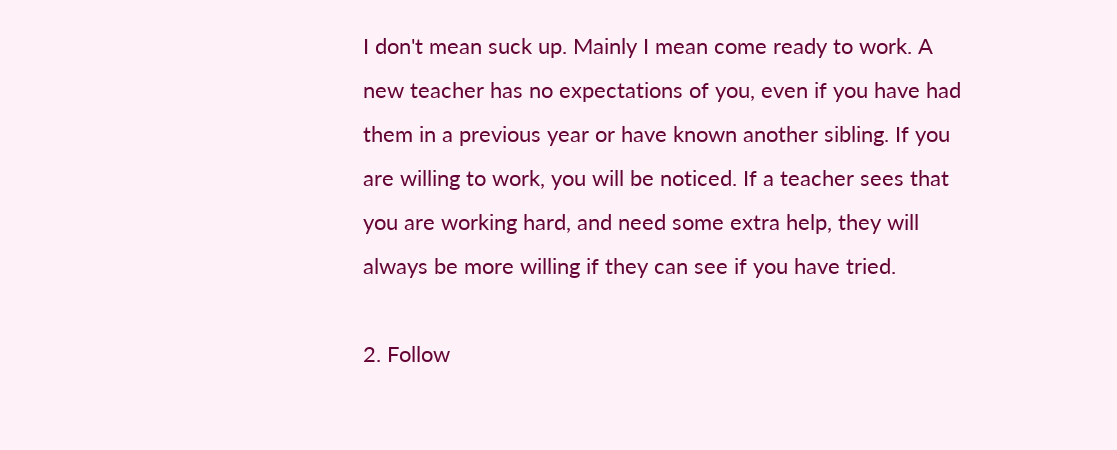I don't mean suck up. Mainly I mean come ready to work. A new teacher has no expectations of you, even if you have had them in a previous year or have known another sibling. If you are willing to work, you will be noticed. If a teacher sees that you are working hard, and need some extra help, they will always be more willing if they can see if you have tried.

2. Follow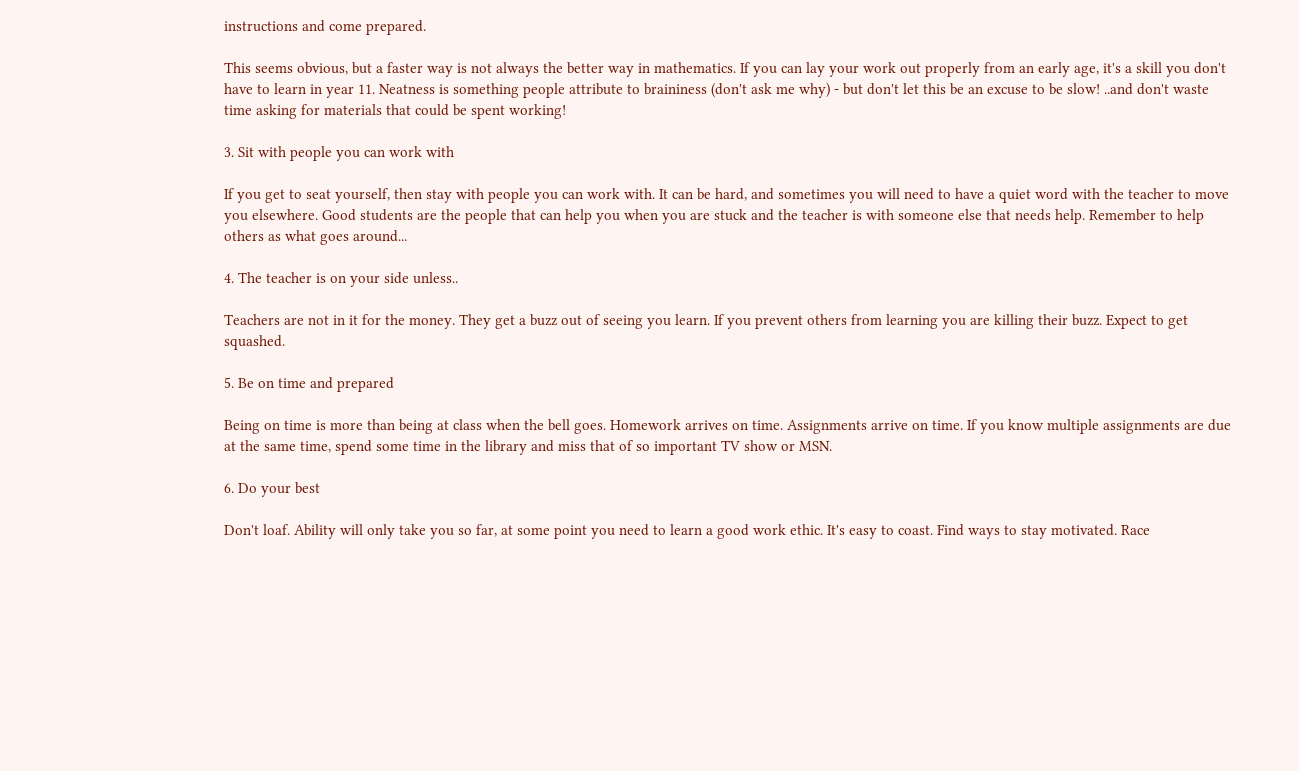instructions and come prepared.

This seems obvious, but a faster way is not always the better way in mathematics. If you can lay your work out properly from an early age, it's a skill you don't have to learn in year 11. Neatness is something people attribute to braininess (don't ask me why) - but don't let this be an excuse to be slow! ..and don't waste time asking for materials that could be spent working!

3. Sit with people you can work with

If you get to seat yourself, then stay with people you can work with. It can be hard, and sometimes you will need to have a quiet word with the teacher to move you elsewhere. Good students are the people that can help you when you are stuck and the teacher is with someone else that needs help. Remember to help others as what goes around...

4. The teacher is on your side unless..

Teachers are not in it for the money. They get a buzz out of seeing you learn. If you prevent others from learning you are killing their buzz. Expect to get squashed.

5. Be on time and prepared

Being on time is more than being at class when the bell goes. Homework arrives on time. Assignments arrive on time. If you know multiple assignments are due at the same time, spend some time in the library and miss that of so important TV show or MSN.

6. Do your best

Don't loaf. Ability will only take you so far, at some point you need to learn a good work ethic. It's easy to coast. Find ways to stay motivated. Race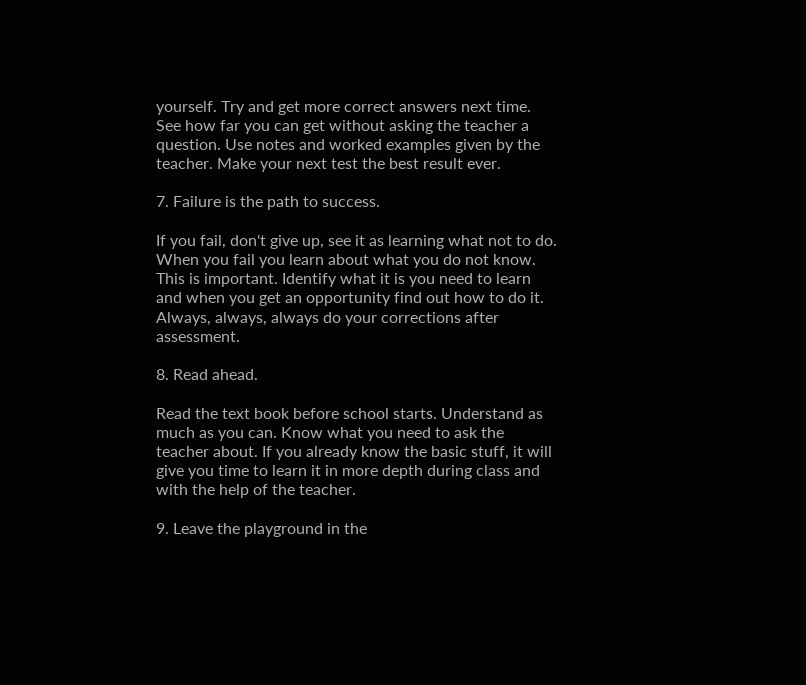yourself. Try and get more correct answers next time. See how far you can get without asking the teacher a question. Use notes and worked examples given by the teacher. Make your next test the best result ever.

7. Failure is the path to success.

If you fail, don't give up, see it as learning what not to do. When you fail you learn about what you do not know. This is important. Identify what it is you need to learn and when you get an opportunity find out how to do it. Always, always, always do your corrections after assessment.

8. Read ahead.

Read the text book before school starts. Understand as much as you can. Know what you need to ask the teacher about. If you already know the basic stuff, it will give you time to learn it in more depth during class and with the help of the teacher.

9. Leave the playground in the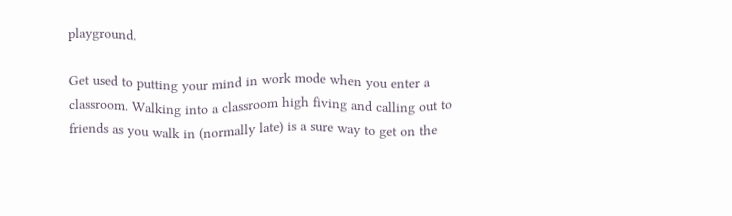playground.

Get used to putting your mind in work mode when you enter a classroom. Walking into a classroom high fiving and calling out to friends as you walk in (normally late) is a sure way to get on the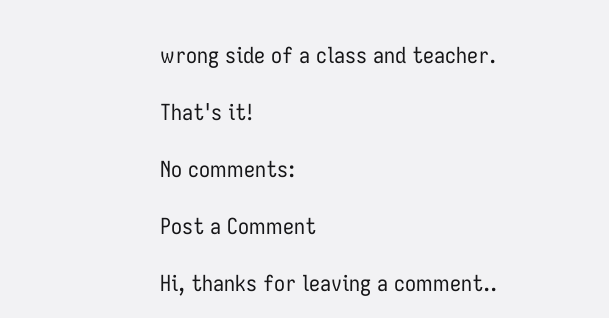wrong side of a class and teacher.

That's it!

No comments:

Post a Comment

Hi, thanks for leaving a comment..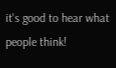it's good to hear what people think!